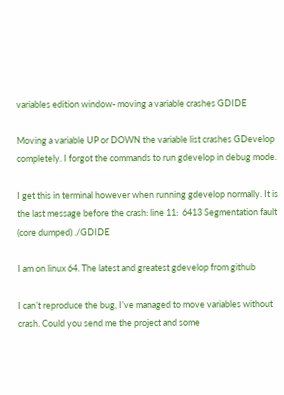variables edition window- moving a variable crashes GDIDE

Moving a variable UP or DOWN the variable list crashes GDevelop completely. I forgot the commands to run gdevelop in debug mode.

I get this in terminal however when running gdevelop normally. It is the last message before the crash: line 11:  6413 Segmentation fault      (core dumped) ./GDIDE

I am on linux 64. The latest and greatest gdevelop from github

I can’t reproduce the bug, I’ve managed to move variables without crash. Could you send me the project and some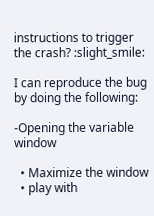instructions to trigger the crash? :slight_smile:

I can reproduce the bug by doing the following:

-Opening the variable window

  • Maximize the window
  • play with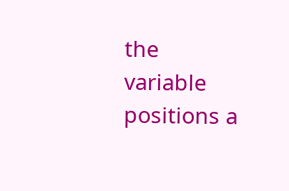the variable positions a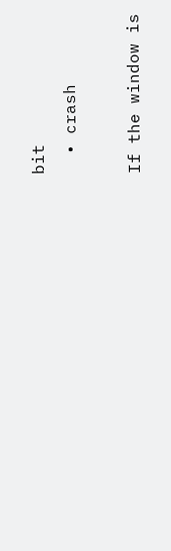bit
  • crash

If the window is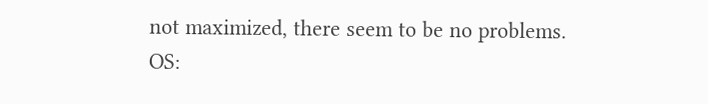not maximized, there seem to be no problems.
OS: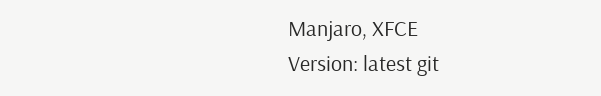Manjaro, XFCE
Version: latest git